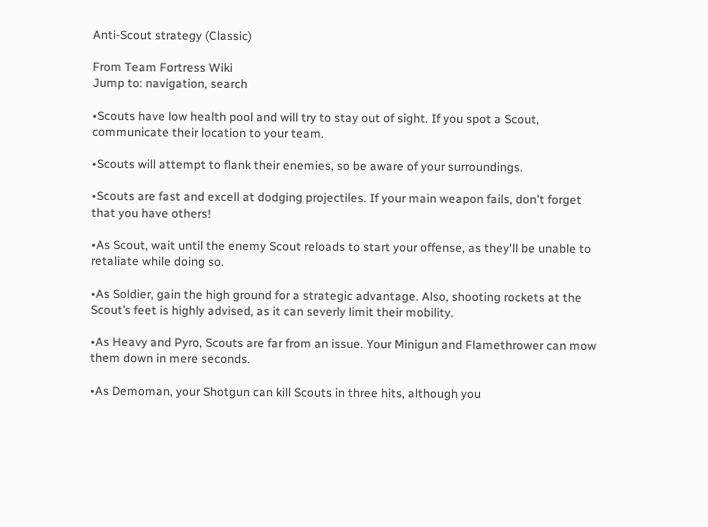Anti-Scout strategy (Classic)

From Team Fortress Wiki
Jump to: navigation, search

•Scouts have low health pool and will try to stay out of sight. If you spot a Scout, communicate their location to your team.

•Scouts will attempt to flank their enemies, so be aware of your surroundings.

•Scouts are fast and excell at dodging projectiles. If your main weapon fails, don't forget that you have others!

•As Scout, wait until the enemy Scout reloads to start your offense, as they'll be unable to retaliate while doing so.

•As Soldier, gain the high ground for a strategic advantage. Also, shooting rockets at the Scout’s feet is highly advised, as it can severly limit their mobility.

•As Heavy and Pyro, Scouts are far from an issue. Your Minigun and Flamethrower can mow them down in mere seconds.

•As Demoman, your Shotgun can kill Scouts in three hits, although you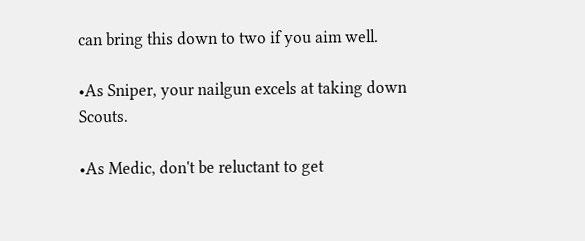can bring this down to two if you aim well.

•As Sniper, your nailgun excels at taking down Scouts.

•As Medic, don't be reluctant to get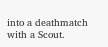into a deathmatch with a Scout.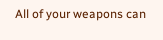All of your weapons can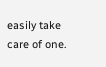easily take care of one.